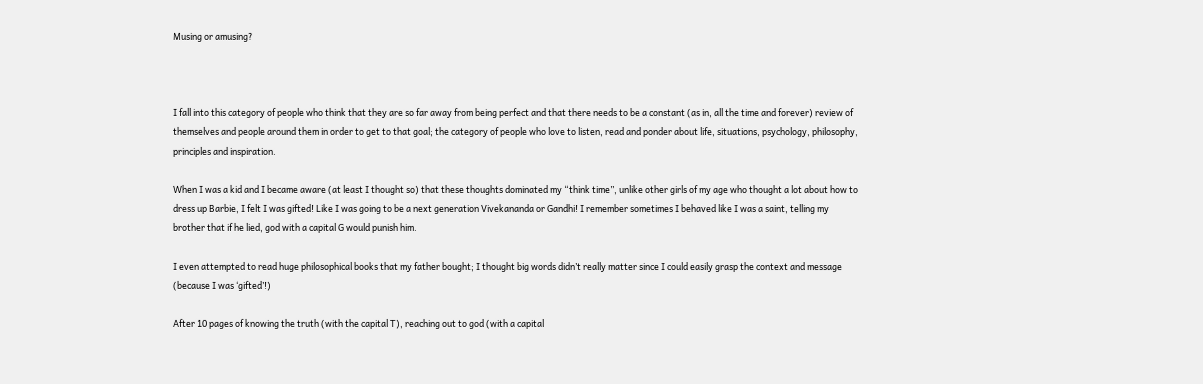Musing or amusing?



I fall into this category of people who think that they are so far away from being perfect and that there needs to be a constant (as in, all the time and forever) review of themselves and people around them in order to get to that goal; the category of people who love to listen, read and ponder about life, situations, psychology, philosophy, principles and inspiration.

When I was a kid and I became aware (at least I thought so) that these thoughts dominated my “think time”, unlike other girls of my age who thought a lot about how to dress up Barbie, I felt I was gifted! Like I was going to be a next generation Vivekananda or Gandhi! I remember sometimes I behaved like I was a saint, telling my brother that if he lied, god with a capital G would punish him.

I even attempted to read huge philosophical books that my father bought; I thought big words didn’t really matter since I could easily grasp the context and message (because I was ‘gifted’!)

After 10 pages of knowing the truth (with the capital T), reaching out to god (with a capital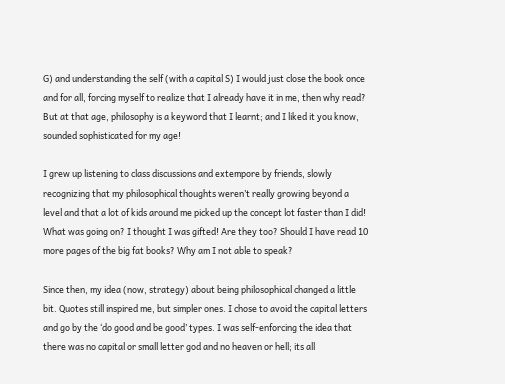G) and understanding the self (with a capital S) I would just close the book once and for all, forcing myself to realize that I already have it in me, then why read? But at that age, philosophy is a keyword that I learnt; and I liked it you know, sounded sophisticated for my age!

I grew up listening to class discussions and extempore by friends, slowly recognizing that my philosophical thoughts weren’t really growing beyond a level and that a lot of kids around me picked up the concept lot faster than I did! What was going on? I thought I was gifted! Are they too? Should I have read 10 more pages of the big fat books? Why am I not able to speak?

Since then, my idea (now, strategy) about being philosophical changed a little bit. Quotes still inspired me, but simpler ones. I chose to avoid the capital letters and go by the ‘do good and be good’ types. I was self-enforcing the idea that there was no capital or small letter god and no heaven or hell; its all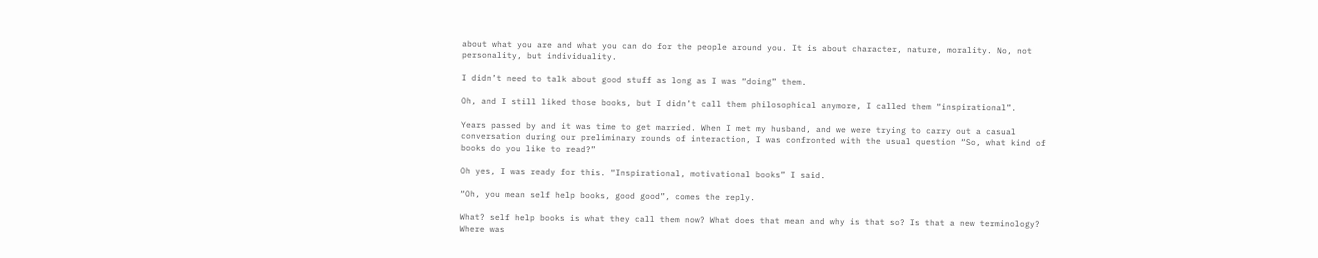about what you are and what you can do for the people around you. It is about character, nature, morality. No, not personality, but individuality.

I didn’t need to talk about good stuff as long as I was “doing” them.

Oh, and I still liked those books, but I didn’t call them philosophical anymore, I called them “inspirational”.

Years passed by and it was time to get married. When I met my husband, and we were trying to carry out a casual conversation during our preliminary rounds of interaction, I was confronted with the usual question “So, what kind of books do you like to read?”

Oh yes, I was ready for this. “Inspirational, motivational books” I said.

“Oh, you mean self help books, good good”, comes the reply.

What? self help books is what they call them now? What does that mean and why is that so? Is that a new terminology? Where was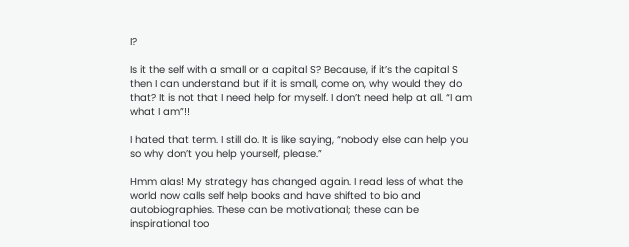I?

Is it the self with a small or a capital S? Because, if it’s the capital S then I can understand but if it is small, come on, why would they do that? It is not that I need help for myself. I don’t need help at all. “I am what I am”!!

I hated that term. I still do. It is like saying, “nobody else can help you so why don’t you help yourself, please.”

Hmm alas! My strategy has changed again. I read less of what the world now calls self help books and have shifted to bio and autobiographies. These can be motivational; these can be inspirational too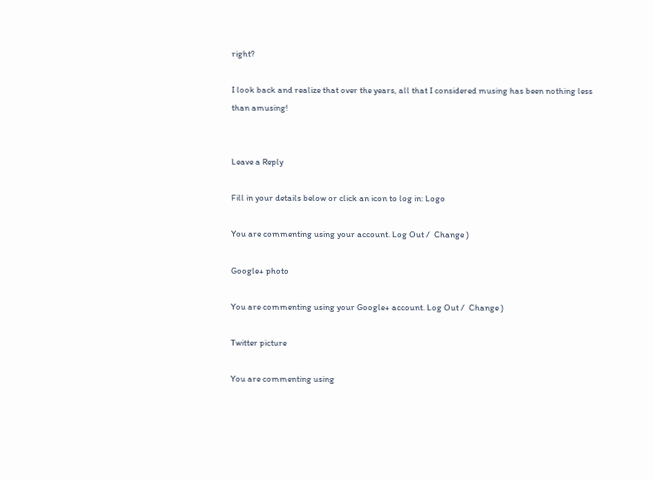right?

I look back and realize that over the years, all that I considered musing has been nothing less than amusing!


Leave a Reply

Fill in your details below or click an icon to log in: Logo

You are commenting using your account. Log Out /  Change )

Google+ photo

You are commenting using your Google+ account. Log Out /  Change )

Twitter picture

You are commenting using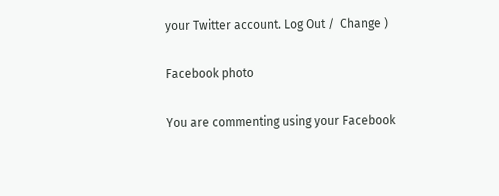your Twitter account. Log Out /  Change )

Facebook photo

You are commenting using your Facebook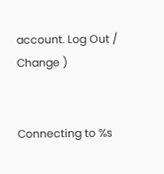account. Log Out /  Change )


Connecting to %s